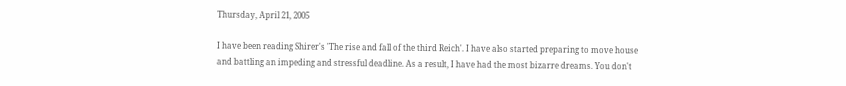Thursday, April 21, 2005

I have been reading Shirer's 'The rise and fall of the third Reich'. I have also started preparing to move house and battling an impeding and stressful deadline. As a result, I have had the most bizarre dreams. You don't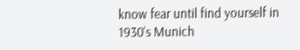know fear until find yourself in 1930's Munich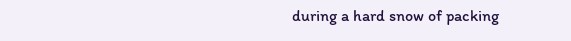during a hard snow of packing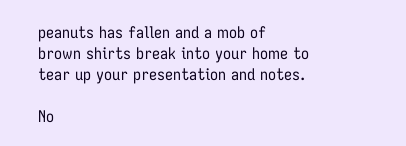peanuts has fallen and a mob of brown shirts break into your home to tear up your presentation and notes.

No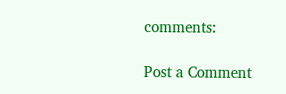comments:

Post a Comment